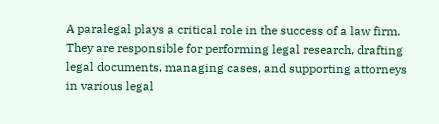A paralegal plays a critical role in the success of a law firm. They are responsible for performing legal research, drafting legal documents, managing cases, and supporting attorneys in various legal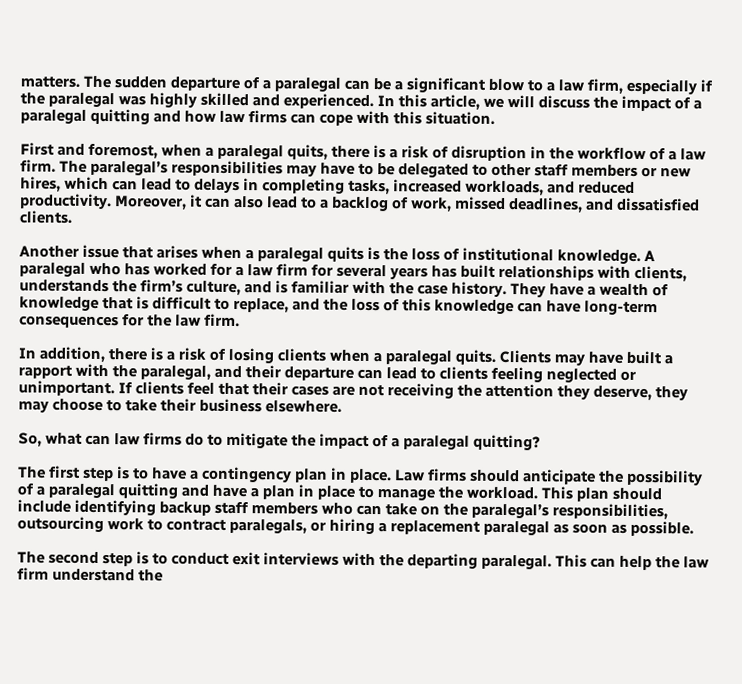matters. The sudden departure of a paralegal can be a significant blow to a law firm, especially if the paralegal was highly skilled and experienced. In this article, we will discuss the impact of a paralegal quitting and how law firms can cope with this situation.

First and foremost, when a paralegal quits, there is a risk of disruption in the workflow of a law firm. The paralegal’s responsibilities may have to be delegated to other staff members or new hires, which can lead to delays in completing tasks, increased workloads, and reduced productivity. Moreover, it can also lead to a backlog of work, missed deadlines, and dissatisfied clients.

Another issue that arises when a paralegal quits is the loss of institutional knowledge. A paralegal who has worked for a law firm for several years has built relationships with clients, understands the firm’s culture, and is familiar with the case history. They have a wealth of knowledge that is difficult to replace, and the loss of this knowledge can have long-term consequences for the law firm.

In addition, there is a risk of losing clients when a paralegal quits. Clients may have built a rapport with the paralegal, and their departure can lead to clients feeling neglected or unimportant. If clients feel that their cases are not receiving the attention they deserve, they may choose to take their business elsewhere.

So, what can law firms do to mitigate the impact of a paralegal quitting?

The first step is to have a contingency plan in place. Law firms should anticipate the possibility of a paralegal quitting and have a plan in place to manage the workload. This plan should include identifying backup staff members who can take on the paralegal’s responsibilities, outsourcing work to contract paralegals, or hiring a replacement paralegal as soon as possible.

The second step is to conduct exit interviews with the departing paralegal. This can help the law firm understand the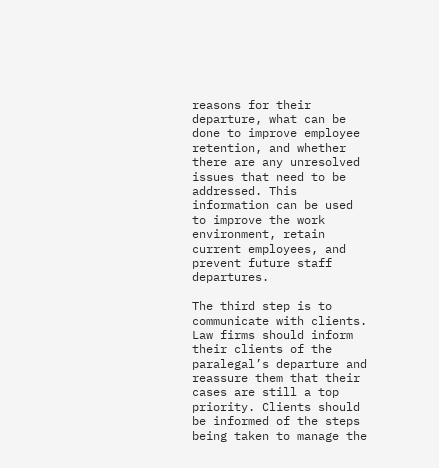reasons for their departure, what can be done to improve employee retention, and whether there are any unresolved issues that need to be addressed. This information can be used to improve the work environment, retain current employees, and prevent future staff departures.

The third step is to communicate with clients. Law firms should inform their clients of the paralegal’s departure and reassure them that their cases are still a top priority. Clients should be informed of the steps being taken to manage the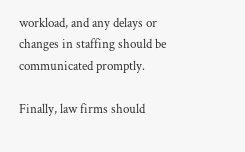workload, and any delays or changes in staffing should be communicated promptly.

Finally, law firms should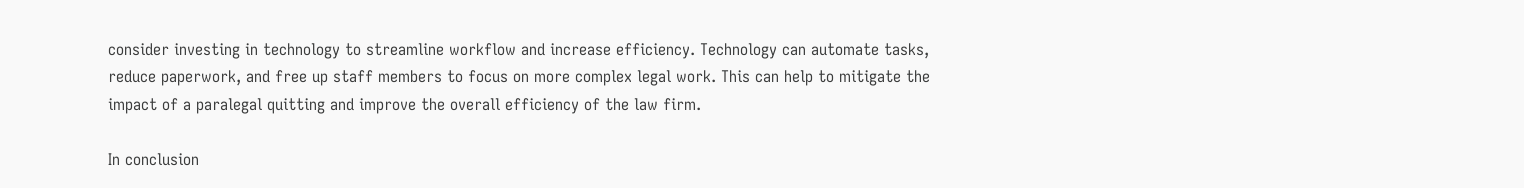consider investing in technology to streamline workflow and increase efficiency. Technology can automate tasks, reduce paperwork, and free up staff members to focus on more complex legal work. This can help to mitigate the impact of a paralegal quitting and improve the overall efficiency of the law firm.

In conclusion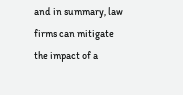and in summary, law firms can mitigate the impact of a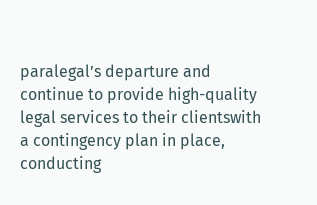paralegal’s departure and continue to provide high-quality legal services to their clientswith a contingency plan in place, conducting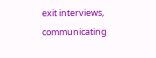exit interviews, communicating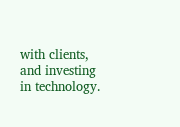with clients, and investing in technology.